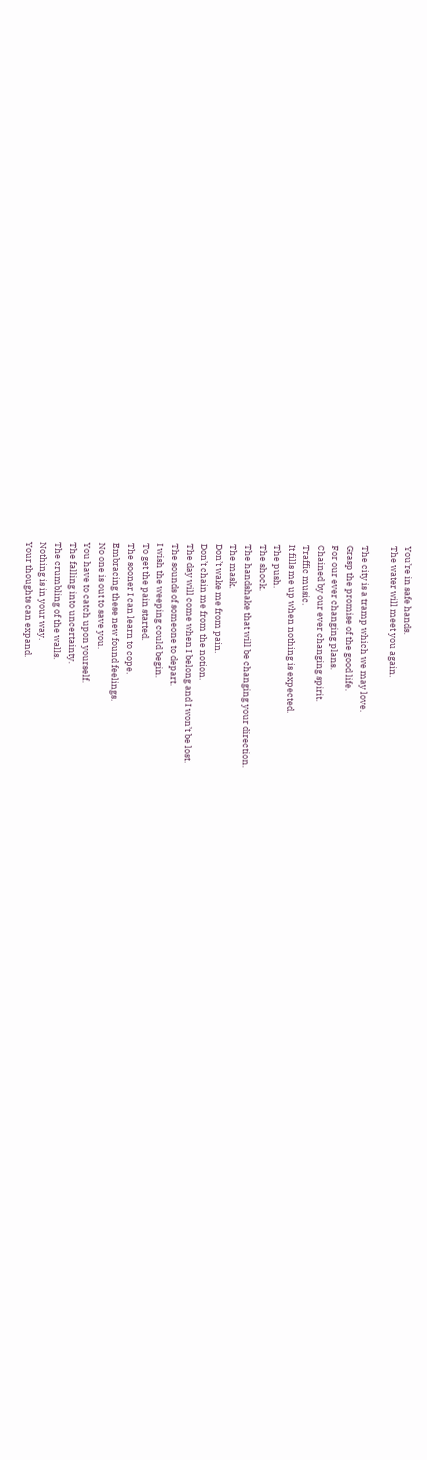You’re in safe hands.
The water will meet you again.

The city is a tramp which we may love.
Grasp the promise of the good life.
For our ever changing plans.
Chained by our ever changing spirit.
Traffic music.
It fills me up when nothing is expected.
The push.
The shock.
The handshake that will be changing your direction.
The mask.
Don’t wake me from pain.
Don’t chain me from the notion.
The day will come when I belong and I won’t be lost.
The sounds of someone to depart.
I wish the weeping could begin.
To get the pain started.
The sooner I can learn to cope.
Embracing these new found feelings.
No one is out to save you.
You have to catch upon yourself.
The falling into uncertainty.
The crumbling of the walls.
Nothing is in your way.
Your thoughts can expand.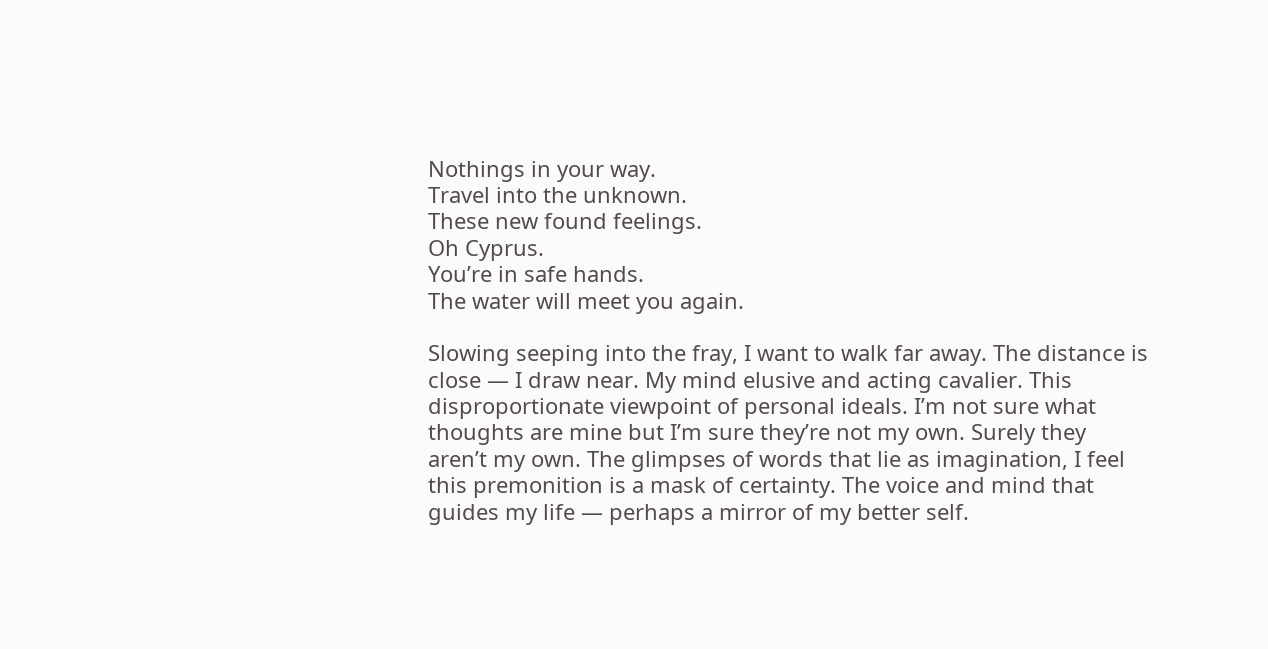Nothings in your way.
Travel into the unknown.
These new found feelings.
Oh Cyprus.
You’re in safe hands.
The water will meet you again.

Slowing seeping into the fray, I want to walk far away. The distance is close — I draw near. My mind elusive and acting cavalier. This disproportionate viewpoint of personal ideals. I’m not sure what thoughts are mine but I’m sure they’re not my own. Surely they aren’t my own. The glimpses of words that lie as imagination, I feel this premonition is a mask of certainty. The voice and mind that guides my life — perhaps a mirror of my better self.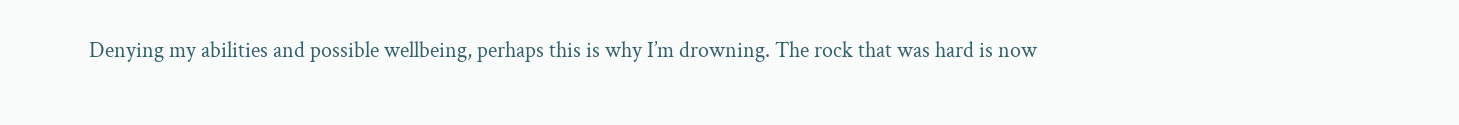Denying my abilities and possible wellbeing, perhaps this is why I’m drowning. The rock that was hard is now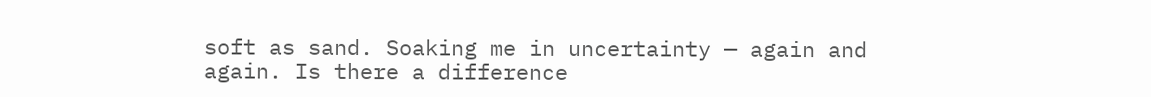soft as sand. Soaking me in uncertainty — again and again. Is there a difference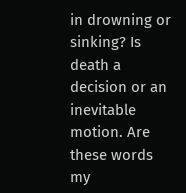in drowning or sinking? Is death a decision or an inevitable motion. Are these words my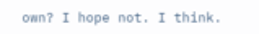own? I hope not. I think.